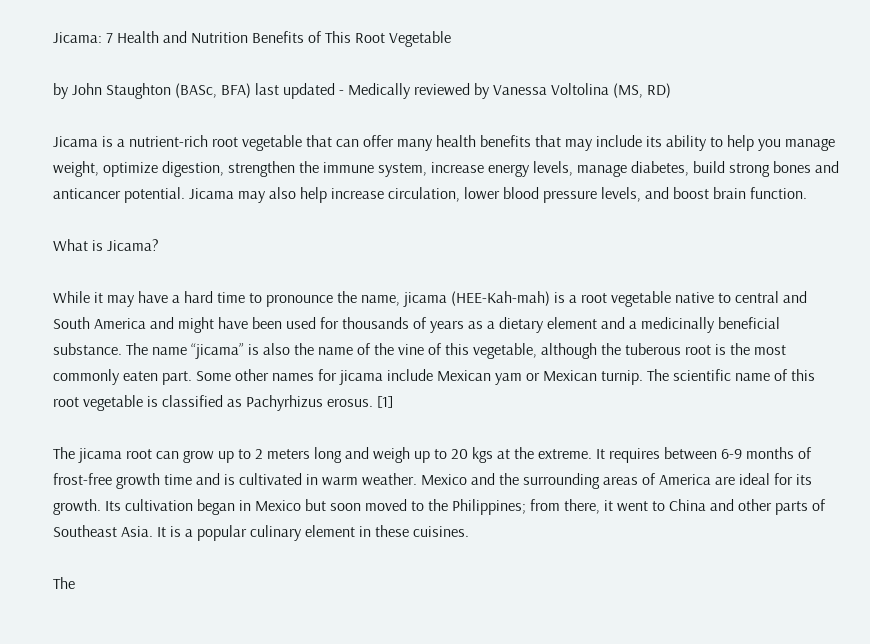Jicama: 7 Health and Nutrition Benefits of This Root Vegetable

by John Staughton (BASc, BFA) last updated - Medically reviewed by Vanessa Voltolina (MS, RD)

Jicama is a nutrient-rich root vegetable that can offer many health benefits that may include its ability to help you manage weight, optimize digestion, strengthen the immune system, increase energy levels, manage diabetes, build strong bones and anticancer potential. Jicama may also help increase circulation, lower blood pressure levels, and boost brain function.

What is Jicama?

While it may have a hard time to pronounce the name, jicama (HEE-Kah-mah) is a root vegetable native to central and South America and might have been used for thousands of years as a dietary element and a medicinally beneficial substance. The name “jicama” is also the name of the vine of this vegetable, although the tuberous root is the most commonly eaten part. Some other names for jicama include Mexican yam or Mexican turnip. The scientific name of this root vegetable is classified as Pachyrhizus erosus. [1]

The jicama root can grow up to 2 meters long and weigh up to 20 kgs at the extreme. It requires between 6-9 months of frost-free growth time and is cultivated in warm weather. Mexico and the surrounding areas of America are ideal for its growth. Its cultivation began in Mexico but soon moved to the Philippines; from there, it went to China and other parts of Southeast Asia. It is a popular culinary element in these cuisines.

The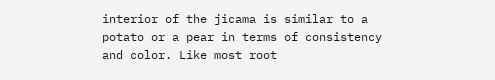interior of the jicama is similar to a potato or a pear in terms of consistency and color. Like most root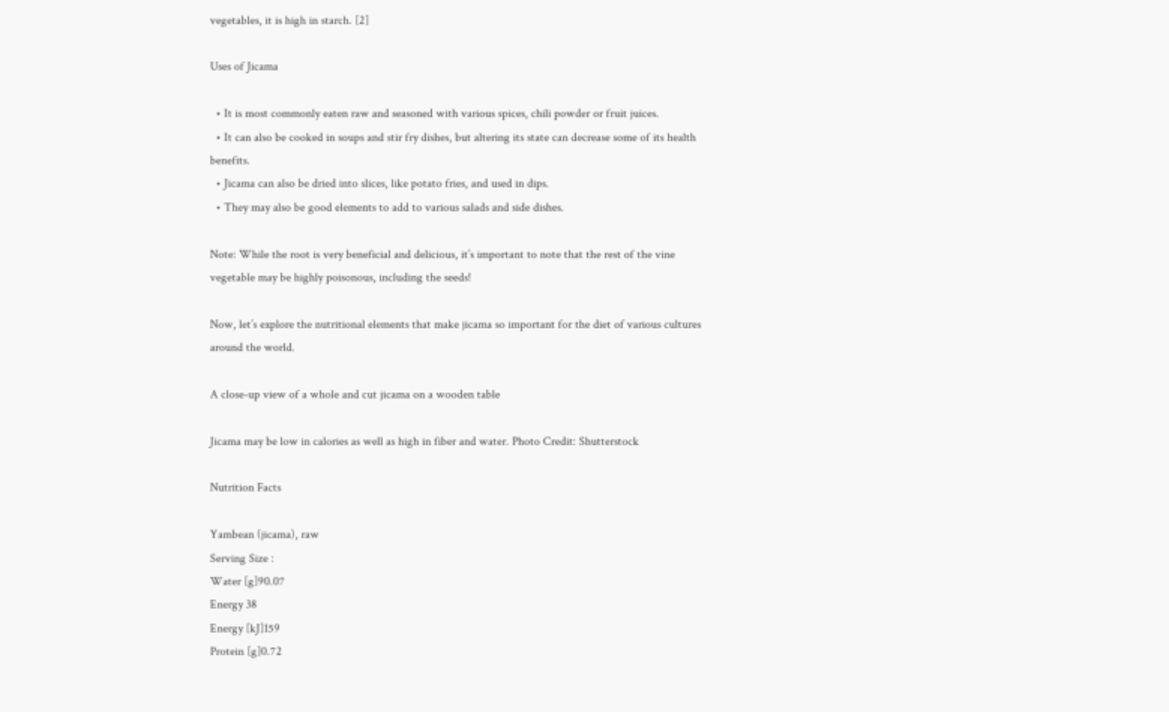vegetables, it is high in starch. [2]

Uses of Jicama

  • It is most commonly eaten raw and seasoned with various spices, chili powder or fruit juices.
  • It can also be cooked in soups and stir fry dishes, but altering its state can decrease some of its health benefits.
  • Jicama can also be dried into slices, like potato fries, and used in dips.
  • They may also be good elements to add to various salads and side dishes.

Note: While the root is very beneficial and delicious, it’s important to note that the rest of the vine vegetable may be highly poisonous, including the seeds!

Now, let’s explore the nutritional elements that make jicama so important for the diet of various cultures around the world.

A close-up view of a whole and cut jicama on a wooden table

Jicama may be low in calories as well as high in fiber and water. Photo Credit: Shutterstock

Nutrition Facts

Yambean (jicama), raw
Serving Size :
Water [g]90.07
Energy 38
Energy [kJ]159
Protein [g]0.72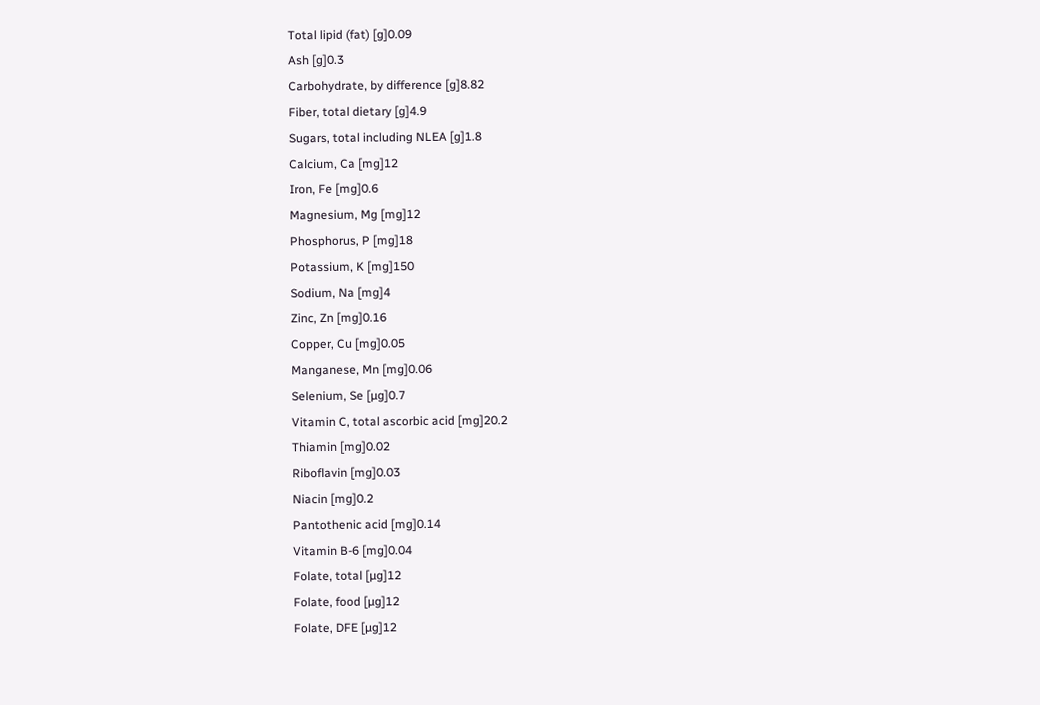Total lipid (fat) [g]0.09
Ash [g]0.3
Carbohydrate, by difference [g]8.82
Fiber, total dietary [g]4.9
Sugars, total including NLEA [g]1.8
Calcium, Ca [mg]12
Iron, Fe [mg]0.6
Magnesium, Mg [mg]12
Phosphorus, P [mg]18
Potassium, K [mg]150
Sodium, Na [mg]4
Zinc, Zn [mg]0.16
Copper, Cu [mg]0.05
Manganese, Mn [mg]0.06
Selenium, Se [µg]0.7
Vitamin C, total ascorbic acid [mg]20.2
Thiamin [mg]0.02
Riboflavin [mg]0.03
Niacin [mg]0.2
Pantothenic acid [mg]0.14
Vitamin B-6 [mg]0.04
Folate, total [µg]12
Folate, food [µg]12
Folate, DFE [µg]12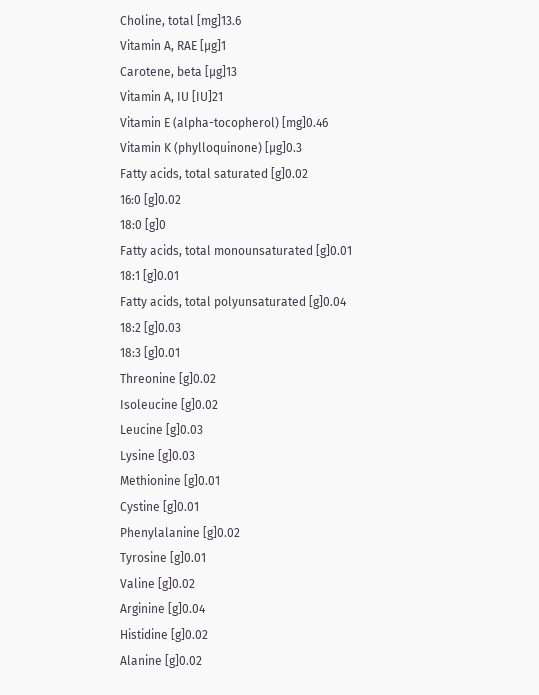Choline, total [mg]13.6
Vitamin A, RAE [µg]1
Carotene, beta [µg]13
Vitamin A, IU [IU]21
Vitamin E (alpha-tocopherol) [mg]0.46
Vitamin K (phylloquinone) [µg]0.3
Fatty acids, total saturated [g]0.02
16:0 [g]0.02
18:0 [g]0
Fatty acids, total monounsaturated [g]0.01
18:1 [g]0.01
Fatty acids, total polyunsaturated [g]0.04
18:2 [g]0.03
18:3 [g]0.01
Threonine [g]0.02
Isoleucine [g]0.02
Leucine [g]0.03
Lysine [g]0.03
Methionine [g]0.01
Cystine [g]0.01
Phenylalanine [g]0.02
Tyrosine [g]0.01
Valine [g]0.02
Arginine [g]0.04
Histidine [g]0.02
Alanine [g]0.02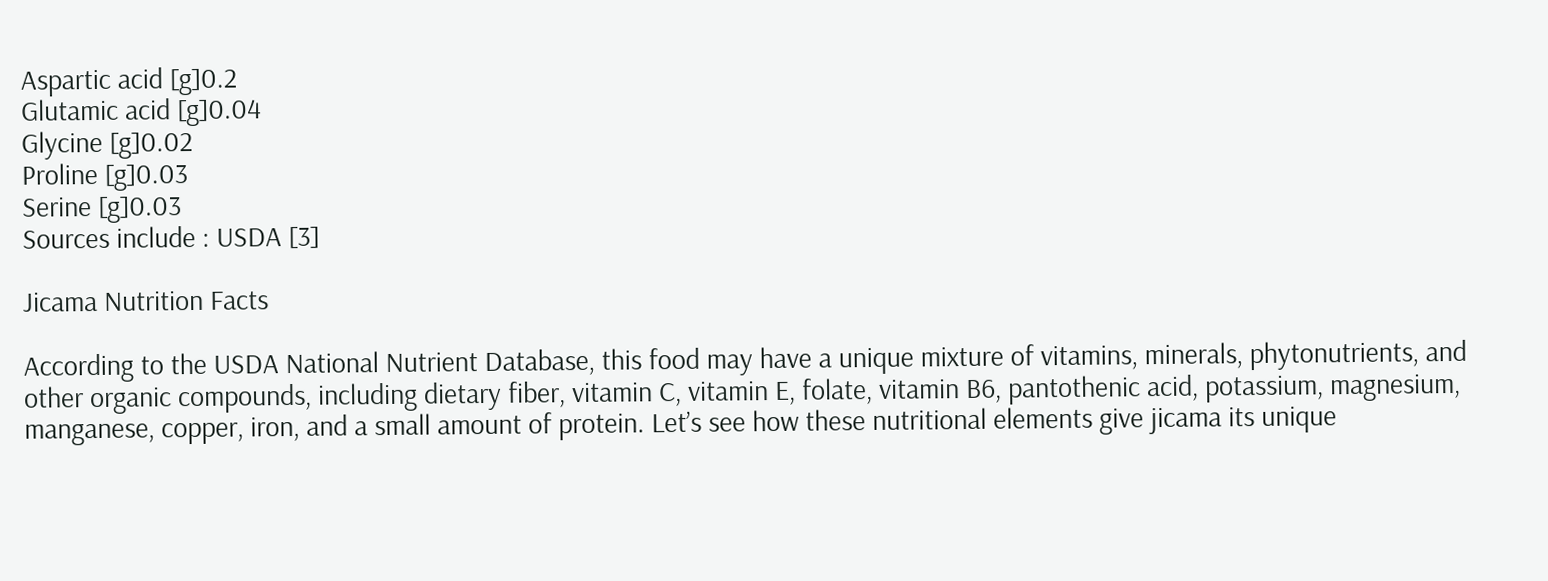Aspartic acid [g]0.2
Glutamic acid [g]0.04
Glycine [g]0.02
Proline [g]0.03
Serine [g]0.03
Sources include : USDA [3]

Jicama Nutrition Facts

According to the USDA National Nutrient Database, this food may have a unique mixture of vitamins, minerals, phytonutrients, and other organic compounds, including dietary fiber, vitamin C, vitamin E, folate, vitamin B6, pantothenic acid, potassium, magnesium, manganese, copper, iron, and a small amount of protein. Let’s see how these nutritional elements give jicama its unique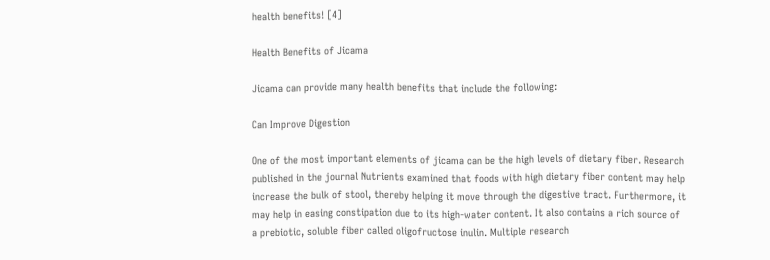health benefits! [4]

Health Benefits of Jicama

Jicama can provide many health benefits that include the following:

Can Improve Digestion

One of the most important elements of jicama can be the high levels of dietary fiber. Research published in the journal Nutrients examined that foods with high dietary fiber content may help increase the bulk of stool, thereby helping it move through the digestive tract. Furthermore, it may help in easing constipation due to its high-water content. It also contains a rich source of a prebiotic, soluble fiber called oligofructose inulin. Multiple research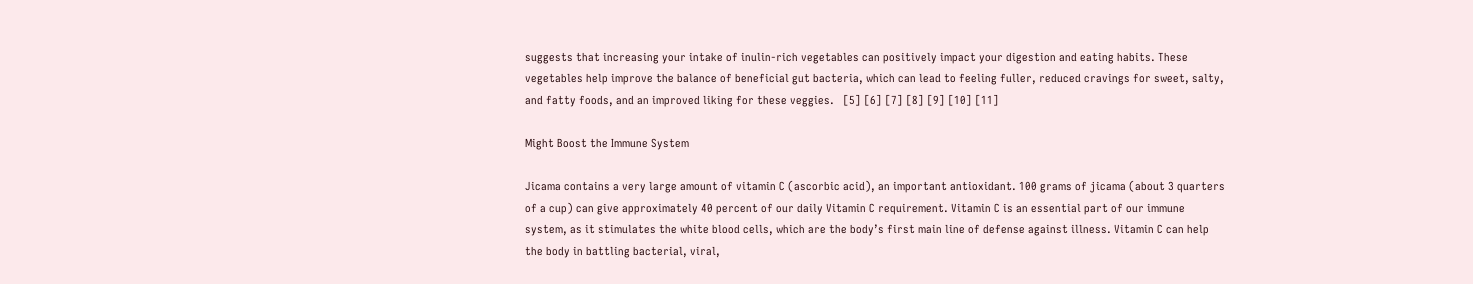suggests that increasing your intake of inulin-rich vegetables can positively impact your digestion and eating habits. These vegetables help improve the balance of beneficial gut bacteria, which can lead to feeling fuller, reduced cravings for sweet, salty, and fatty foods, and an improved liking for these veggies.   [5] [6] [7] [8] [9] [10] [11]

Might Boost the Immune System

Jicama contains a very large amount of vitamin C (ascorbic acid), an important antioxidant. 100 grams of jicama (about 3 quarters of a cup) can give approximately 40 percent of our daily Vitamin C requirement. Vitamin C is an essential part of our immune system, as it stimulates the white blood cells, which are the body’s first main line of defense against illness. Vitamin C can help the body in battling bacterial, viral,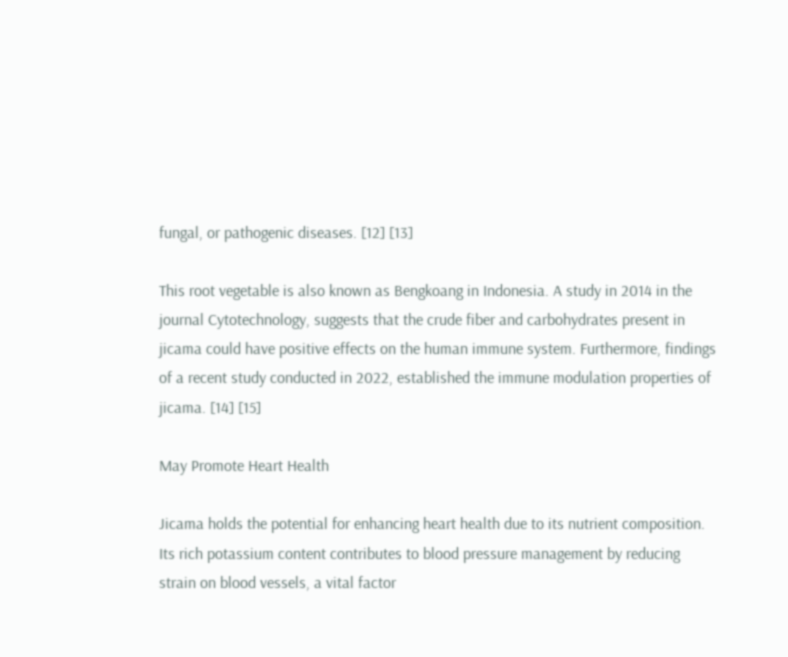fungal, or pathogenic diseases. [12] [13]

This root vegetable is also known as Bengkoang in Indonesia. A study in 2014 in the journal Cytotechnology, suggests that the crude fiber and carbohydrates present in jicama could have positive effects on the human immune system. Furthermore, findings of a recent study conducted in 2022, established the immune modulation properties of jicama. [14] [15]

May Promote Heart Health

Jicama holds the potential for enhancing heart health due to its nutrient composition. Its rich potassium content contributes to blood pressure management by reducing strain on blood vessels, a vital factor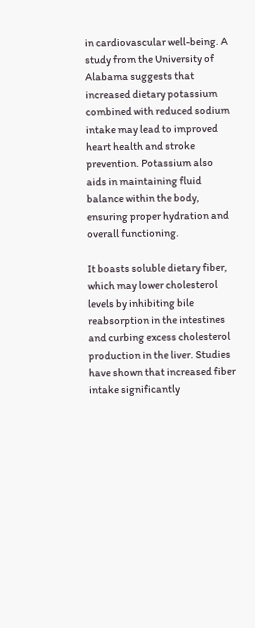in cardiovascular well-being. A study from the University of Alabama suggests that increased dietary potassium combined with reduced sodium intake may lead to improved heart health and stroke prevention. Potassium also aids in maintaining fluid balance within the body, ensuring proper hydration and overall functioning.

It boasts soluble dietary fiber, which may lower cholesterol levels by inhibiting bile reabsorption in the intestines and curbing excess cholesterol production in the liver. Studies have shown that increased fiber intake significantly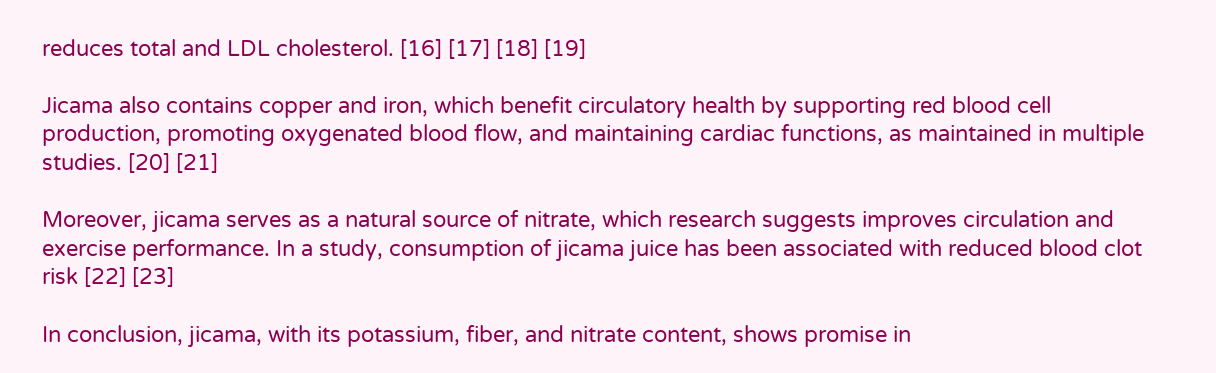reduces total and LDL cholesterol. [16] [17] [18] [19]

Jicama also contains copper and iron, which benefit circulatory health by supporting red blood cell production, promoting oxygenated blood flow, and maintaining cardiac functions, as maintained in multiple studies. [20] [21]

Moreover, jicama serves as a natural source of nitrate, which research suggests improves circulation and exercise performance. In a study, consumption of jicama juice has been associated with reduced blood clot risk [22] [23]

In conclusion, jicama, with its potassium, fiber, and nitrate content, shows promise in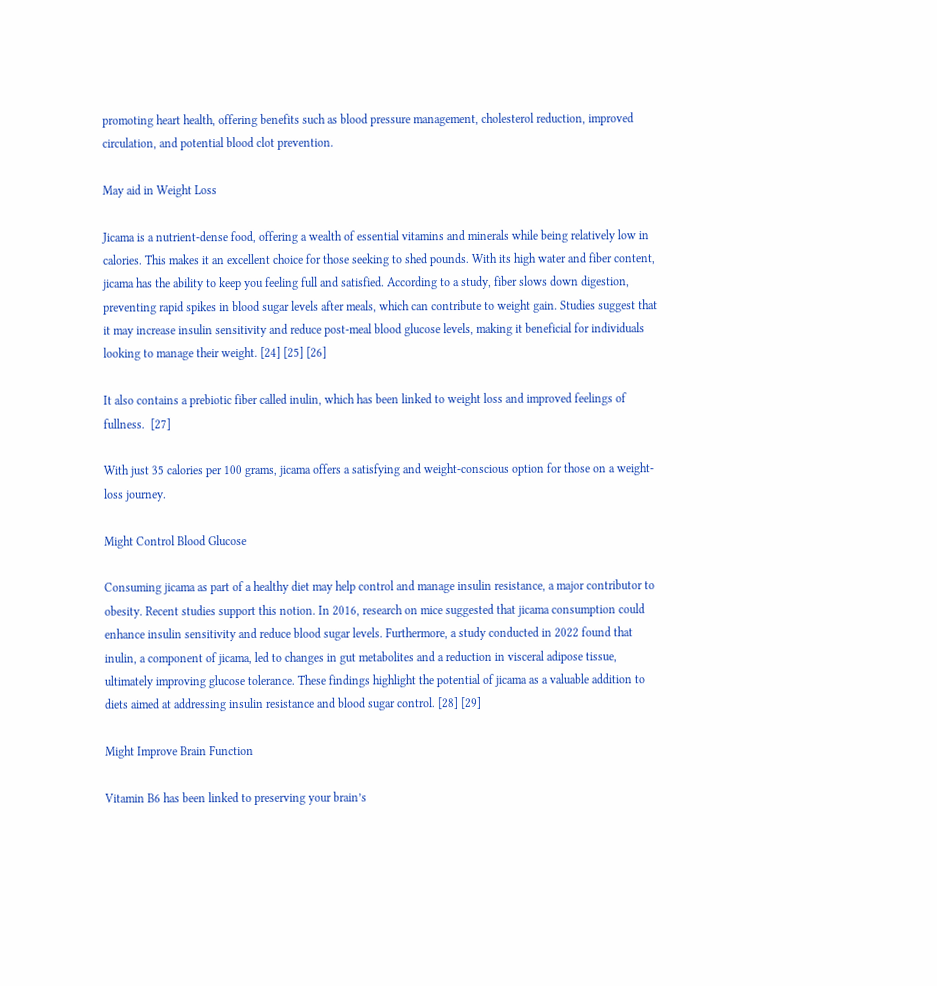promoting heart health, offering benefits such as blood pressure management, cholesterol reduction, improved circulation, and potential blood clot prevention.

May aid in Weight Loss

Jicama is a nutrient-dense food, offering a wealth of essential vitamins and minerals while being relatively low in calories. This makes it an excellent choice for those seeking to shed pounds. With its high water and fiber content, jicama has the ability to keep you feeling full and satisfied. According to a study, fiber slows down digestion, preventing rapid spikes in blood sugar levels after meals, which can contribute to weight gain. Studies suggest that it may increase insulin sensitivity and reduce post-meal blood glucose levels, making it beneficial for individuals looking to manage their weight. [24] [25] [26]

It also contains a prebiotic fiber called inulin, which has been linked to weight loss and improved feelings of fullness.  [27]

With just 35 calories per 100 grams, jicama offers a satisfying and weight-conscious option for those on a weight-loss journey.

Might Control Blood Glucose

Consuming jicama as part of a healthy diet may help control and manage insulin resistance, a major contributor to obesity. Recent studies support this notion. In 2016, research on mice suggested that jicama consumption could enhance insulin sensitivity and reduce blood sugar levels. Furthermore, a study conducted in 2022 found that inulin, a component of jicama, led to changes in gut metabolites and a reduction in visceral adipose tissue, ultimately improving glucose tolerance. These findings highlight the potential of jicama as a valuable addition to diets aimed at addressing insulin resistance and blood sugar control. [28] [29]

Might Improve Brain Function

Vitamin B6 has been linked to preserving your brain’s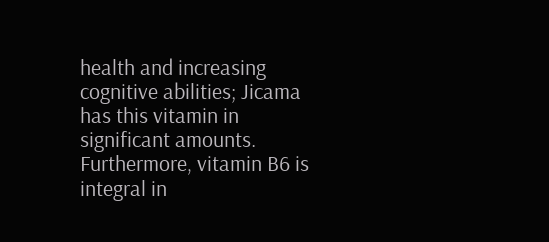health and increasing cognitive abilities; Jicama has this vitamin in significant amounts. Furthermore, vitamin B6 is integral in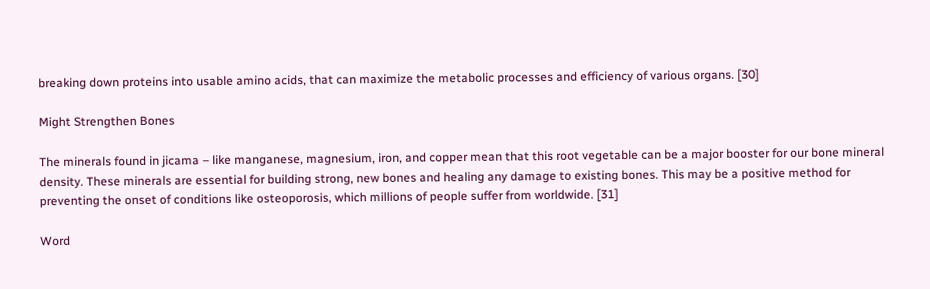breaking down proteins into usable amino acids, that can maximize the metabolic processes and efficiency of various organs. [30]

Might Strengthen Bones

The minerals found in jicama – like manganese, magnesium, iron, and copper mean that this root vegetable can be a major booster for our bone mineral density. These minerals are essential for building strong, new bones and healing any damage to existing bones. This may be a positive method for preventing the onset of conditions like osteoporosis, which millions of people suffer from worldwide. [31]

Word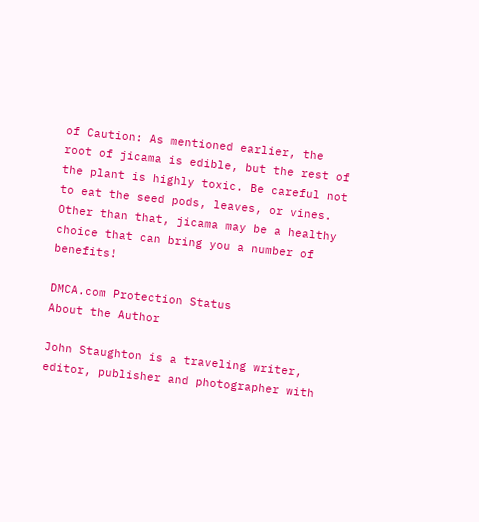of Caution: As mentioned earlier, the root of jicama is edible, but the rest of the plant is highly toxic. Be careful not to eat the seed pods, leaves, or vines. Other than that, jicama may be a healthy choice that can bring you a number of benefits!

DMCA.com Protection Status
About the Author

John Staughton is a traveling writer, editor, publisher and photographer with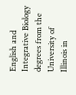English and Integrative Biology degrees from the University of Illinois in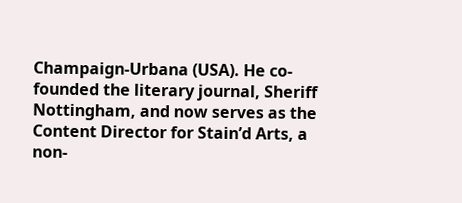Champaign-Urbana (USA). He co-founded the literary journal, Sheriff Nottingham, and now serves as the Content Director for Stain’d Arts, a non-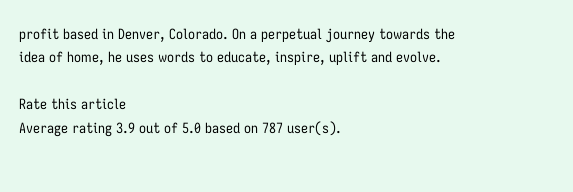profit based in Denver, Colorado. On a perpetual journey towards the idea of home, he uses words to educate, inspire, uplift and evolve.

Rate this article
Average rating 3.9 out of 5.0 based on 787 user(s).